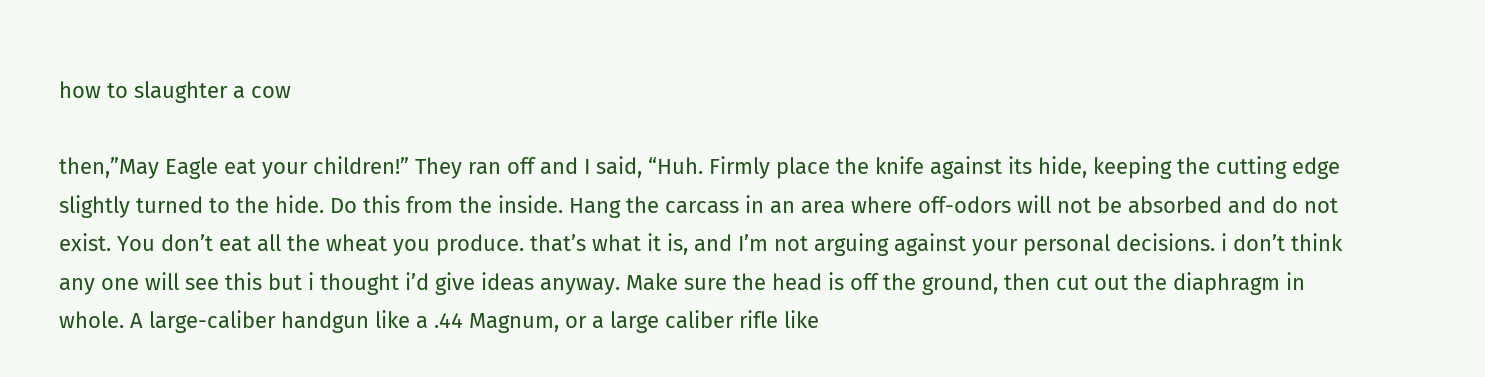how to slaughter a cow

then,”May Eagle eat your children!” They ran off and I said, “Huh. Firmly place the knife against its hide, keeping the cutting edge slightly turned to the hide. Do this from the inside. Hang the carcass in an area where off-odors will not be absorbed and do not exist. You don’t eat all the wheat you produce. that’s what it is, and I’m not arguing against your personal decisions. i don’t think any one will see this but i thought i’d give ideas anyway. Make sure the head is off the ground, then cut out the diaphragm in whole. A large-caliber handgun like a .44 Magnum, or a large caliber rifle like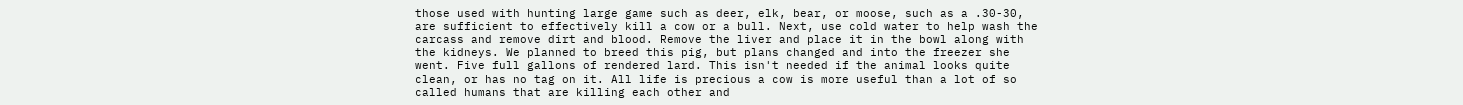those used with hunting large game such as deer, elk, bear, or moose, such as a .30-30, are sufficient to effectively kill a cow or a bull. Next, use cold water to help wash the carcass and remove dirt and blood. Remove the liver and place it in the bowl along with the kidneys. We planned to breed this pig, but plans changed and into the freezer she went. Five full gallons of rendered lard. This isn't needed if the animal looks quite clean, or has no tag on it. All life is precious a cow is more useful than a lot of so called humans that are killing each other and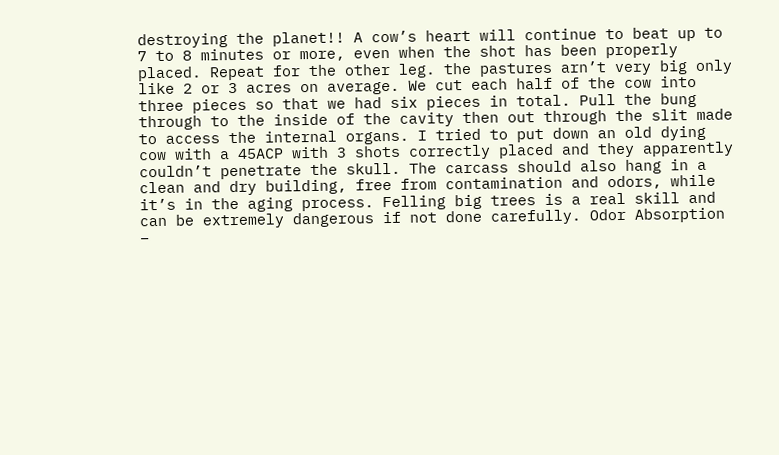destroying the planet!! A cow’s heart will continue to beat up to 7 to 8 minutes or more, even when the shot has been properly placed. Repeat for the other leg. the pastures arn’t very big only like 2 or 3 acres on average. We cut each half of the cow into three pieces so that we had six pieces in total. Pull the bung through to the inside of the cavity then out through the slit made to access the internal organs. I tried to put down an old dying cow with a 45ACP with 3 shots correctly placed and they apparently couldn’t penetrate the skull. The carcass should also hang in a clean and dry building, free from contamination and odors, while it’s in the aging process. Felling big trees is a real skill and can be extremely dangerous if not done carefully. Odor Absorption –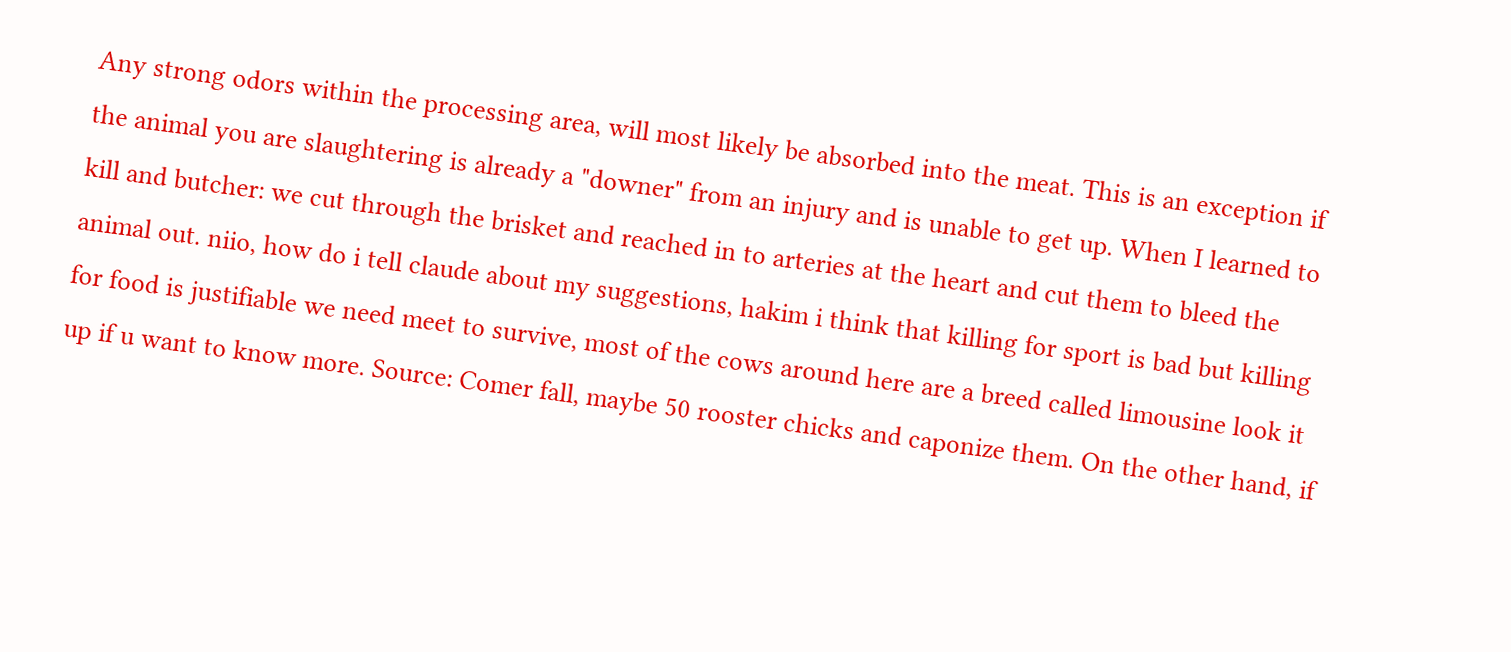Any strong odors within the processing area, will most likely be absorbed into the meat. This is an exception if the animal you are slaughtering is already a "downer" from an injury and is unable to get up. When I learned to kill and butcher: we cut through the brisket and reached in to arteries at the heart and cut them to bleed the animal out. niio, how do i tell claude about my suggestions, hakim i think that killing for sport is bad but killing for food is justifiable we need meet to survive, most of the cows around here are a breed called limousine look it up if u want to know more. Source: Comer fall, maybe 50 rooster chicks and caponize them. On the other hand, if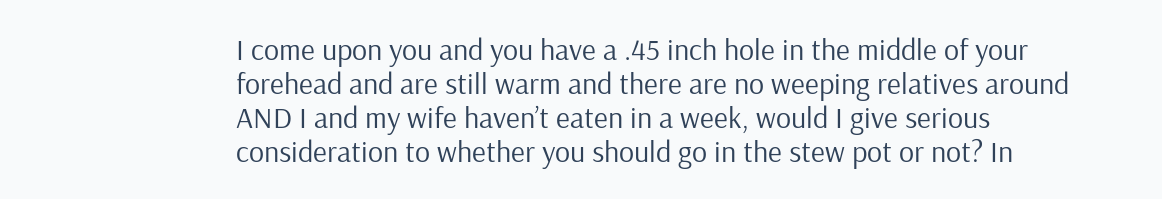I come upon you and you have a .45 inch hole in the middle of your forehead and are still warm and there are no weeping relatives around AND I and my wife haven’t eaten in a week, would I give serious consideration to whether you should go in the stew pot or not? In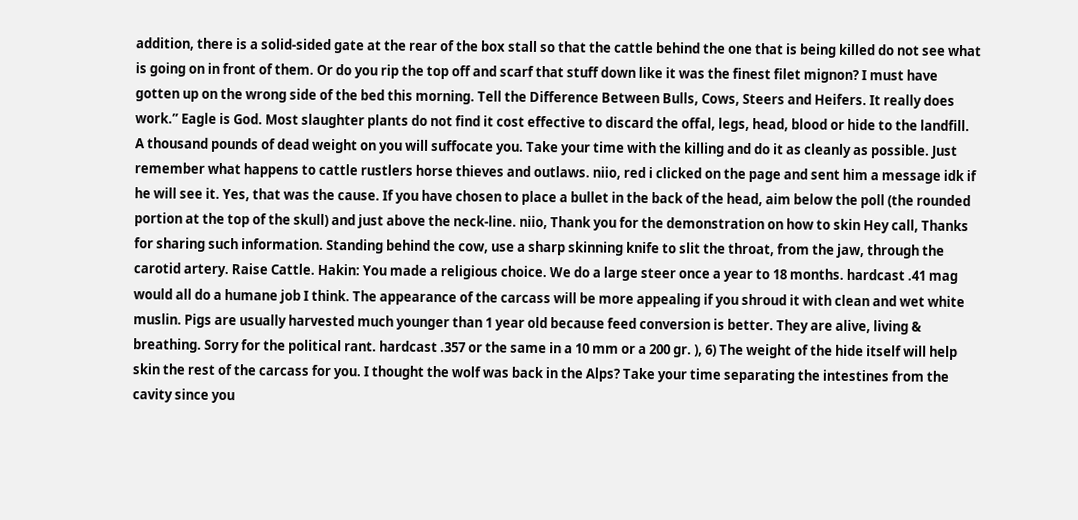addition, there is a solid-sided gate at the rear of the box stall so that the cattle behind the one that is being killed do not see what is going on in front of them. Or do you rip the top off and scarf that stuff down like it was the finest filet mignon? I must have gotten up on the wrong side of the bed this morning. Tell the Difference Between Bulls, Cows, Steers and Heifers. It really does work.” Eagle is God. Most slaughter plants do not find it cost effective to discard the offal, legs, head, blood or hide to the landfill. A thousand pounds of dead weight on you will suffocate you. Take your time with the killing and do it as cleanly as possible. Just remember what happens to cattle rustlers horse thieves and outlaws. niio, red i clicked on the page and sent him a message idk if he will see it. Yes, that was the cause. If you have chosen to place a bullet in the back of the head, aim below the poll (the rounded portion at the top of the skull) and just above the neck-line. niio, Thank you for the demonstration on how to skin Hey call, Thanks for sharing such information. Standing behind the cow, use a sharp skinning knife to slit the throat, from the jaw, through the carotid artery. Raise Cattle. Hakin: You made a religious choice. We do a large steer once a year to 18 months. hardcast .41 mag would all do a humane job I think. The appearance of the carcass will be more appealing if you shroud it with clean and wet white muslin. Pigs are usually harvested much younger than 1 year old because feed conversion is better. They are alive, living & breathing. Sorry for the political rant. hardcast .357 or the same in a 10 mm or a 200 gr. ), 6) The weight of the hide itself will help skin the rest of the carcass for you. I thought the wolf was back in the Alps? Take your time separating the intestines from the cavity since you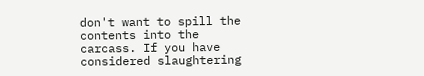don't want to spill the contents into the carcass. If you have considered slaughtering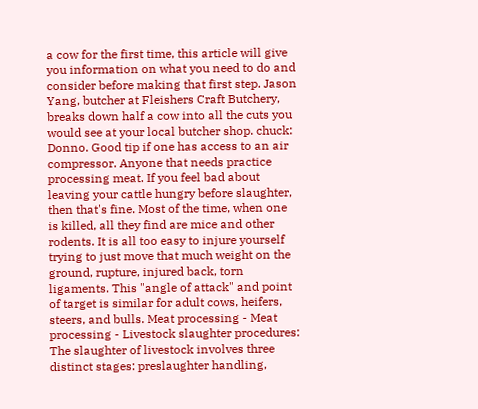a cow for the first time, this article will give you information on what you need to do and consider before making that first step. Jason Yang, butcher at Fleishers Craft Butchery, breaks down half a cow into all the cuts you would see at your local butcher shop. chuck: Donno. Good tip if one has access to an air compressor. Anyone that needs practice processing meat. If you feel bad about leaving your cattle hungry before slaughter, then that's fine. Most of the time, when one is killed, all they find are mice and other rodents. It is all too easy to injure yourself trying to just move that much weight on the ground, rupture, injured back, torn ligaments. This "angle of attack" and point of target is similar for adult cows, heifers, steers, and bulls. Meat processing - Meat processing - Livestock slaughter procedures: The slaughter of livestock involves three distinct stages: preslaughter handling,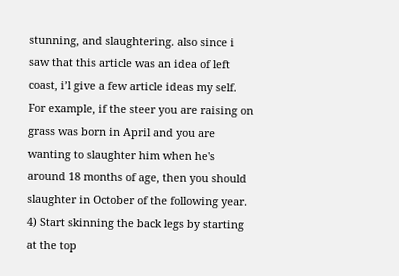stunning, and slaughtering. also since i saw that this article was an idea of left coast, i’l give a few article ideas my self. For example, if the steer you are raising on grass was born in April and you are wanting to slaughter him when he's around 18 months of age, then you should slaughter in October of the following year. 4) Start skinning the back legs by starting at the top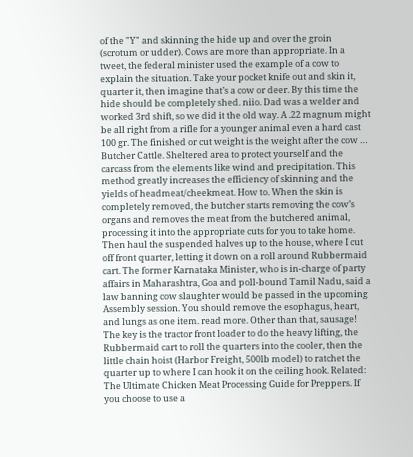of the "Y" and skinning the hide up and over the groin (scrotum or udder). Cows are more than appropriate. In a tweet, the federal minister used the example of a cow to explain the situation. Take your pocket knife out and skin it, quarter it, then imagine that’s a cow or deer. By this time the hide should be completely shed. niio. Dad was a welder and worked 3rd shift, so we did it the old way. A .22 magnum might be all right from a rifle for a younger animal even a hard cast 100 gr. The finished or cut weight is the weight after the cow … Butcher Cattle. Sheltered area to protect yourself and the carcass from the elements like wind and precipitation. This method greatly increases the efficiency of skinning and the yields of headmeat/cheekmeat. How to. When the skin is completely removed, the butcher starts removing the cow’s organs and removes the meat from the butchered animal, processing it into the appropriate cuts for you to take home. Then haul the suspended halves up to the house, where I cut off front quarter, letting it down on a roll around Rubbermaid cart. The former Karnataka Minister, who is in-charge of party affairs in Maharashtra, Goa and poll-bound Tamil Nadu, said a law banning cow slaughter would be passed in the upcoming Assembly session. You should remove the esophagus, heart, and lungs as one item. read more. Other than that, sausage! The key is the tractor front loader to do the heavy lifting, the Rubbermaid cart to roll the quarters into the cooler, then the little chain hoist (Harbor Freight, 500lb model) to ratchet the quarter up to where I can hook it on the ceiling hook. Related: The Ultimate Chicken Meat Processing Guide for Preppers. If you choose to use a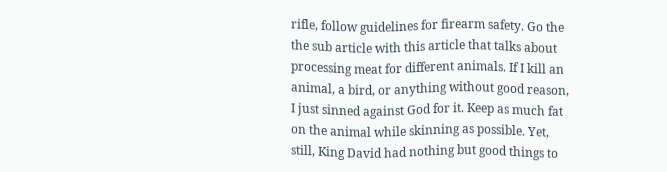rifle, follow guidelines for firearm safety. Go the the sub article with this article that talks about processing meat for different animals. If I kill an animal, a bird, or anything without good reason, I just sinned against God for it. Keep as much fat on the animal while skinning as possible. Yet, still, King David had nothing but good things to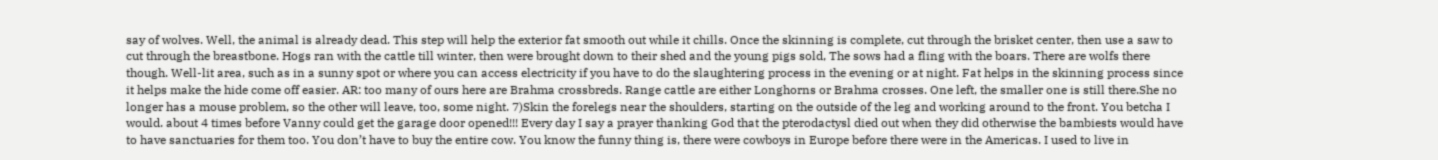say of wolves. Well, the animal is already dead. This step will help the exterior fat smooth out while it chills. Once the skinning is complete, cut through the brisket center, then use a saw to cut through the breastbone. Hogs ran with the cattle till winter, then were brought down to their shed and the young pigs sold, The sows had a fling with the boars. There are wolfs there though. Well-lit area, such as in a sunny spot or where you can access electricity if you have to do the slaughtering process in the evening or at night. Fat helps in the skinning process since it helps make the hide come off easier. AR: too many of ours here are Brahma crossbreds. Range cattle are either Longhorns or Brahma crosses. One left, the smaller one is still there.She no longer has a mouse problem, so the other will leave, too, some night. 7)Skin the forelegs near the shoulders, starting on the outside of the leg and working around to the front. You betcha I would. about 4 times before Vanny could get the garage door opened!!! Every day I say a prayer thanking God that the pterodactysl died out when they did otherwise the bambiests would have to have sanctuaries for them too. You don’t have to buy the entire cow. You know the funny thing is, there were cowboys in Europe before there were in the Americas. I used to live in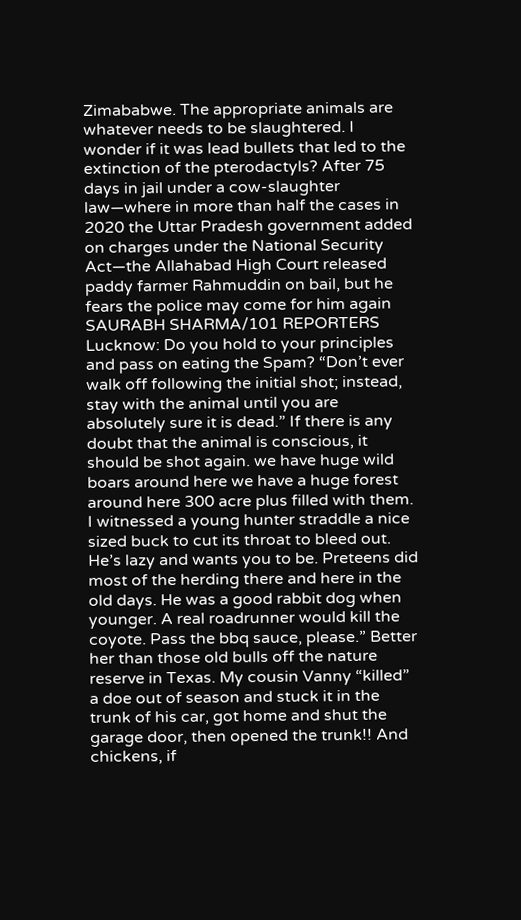Zimababwe. The appropriate animals are whatever needs to be slaughtered. I wonder if it was lead bullets that led to the extinction of the pterodactyls? After 75 days in jail under a cow-slaughter law—where in more than half the cases in 2020 the Uttar Pradesh government added on charges under the National Security Act—the Allahabad High Court released paddy farmer Rahmuddin on bail, but he fears the police may come for him again SAURABH SHARMA/101 REPORTERS Lucknow: Do you hold to your principles and pass on eating the Spam? “Don’t ever walk off following the initial shot; instead, stay with the animal until you are absolutely sure it is dead.” If there is any doubt that the animal is conscious, it should be shot again. we have huge wild boars around here we have a huge forest around here 300 acre plus filled with them. I witnessed a young hunter straddle a nice sized buck to cut its throat to bleed out. He’s lazy and wants you to be. Preteens did most of the herding there and here in the old days. He was a good rabbit dog when younger. A real roadrunner would kill the coyote. Pass the bbq sauce, please.” Better her than those old bulls off the nature reserve in Texas. My cousin Vanny “killed” a doe out of season and stuck it in the trunk of his car, got home and shut the garage door, then opened the trunk!! And chickens, if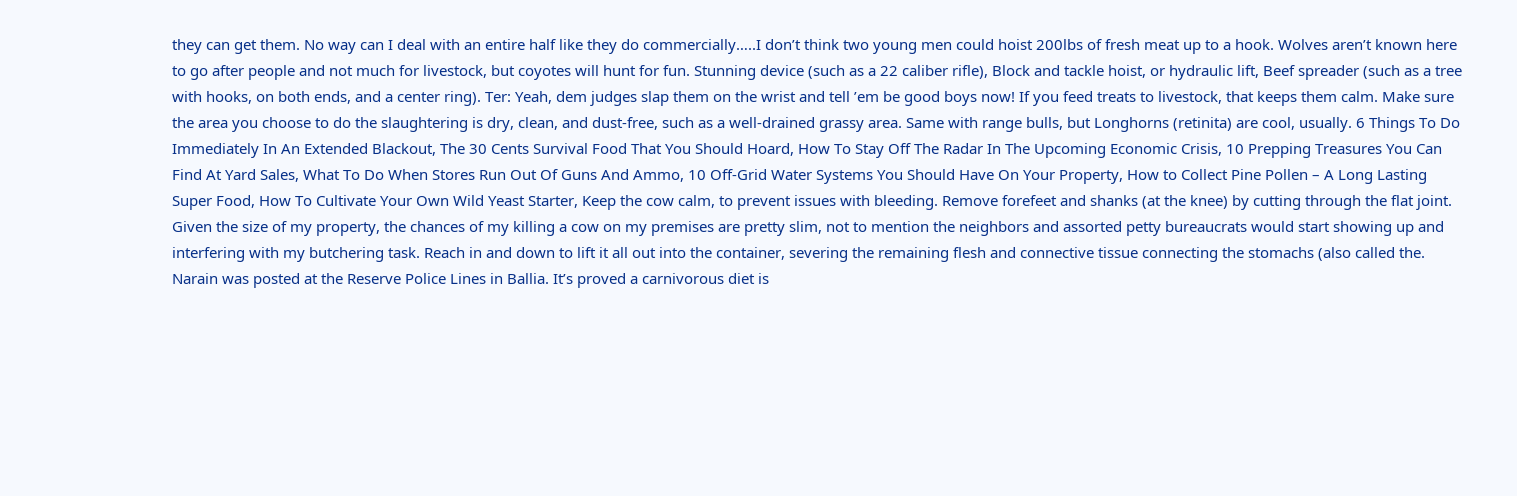they can get them. No way can I deal with an entire half like they do commercially…..I don’t think two young men could hoist 200lbs of fresh meat up to a hook. Wolves aren’t known here to go after people and not much for livestock, but coyotes will hunt for fun. Stunning device (such as a 22 caliber rifle), Block and tackle hoist, or hydraulic lift, Beef spreader (such as a tree with hooks, on both ends, and a center ring). Ter: Yeah, dem judges slap them on the wrist and tell ’em be good boys now! If you feed treats to livestock, that keeps them calm. Make sure the area you choose to do the slaughtering is dry, clean, and dust-free, such as a well-drained grassy area. Same with range bulls, but Longhorns (retinita) are cool, usually. 6 Things To Do Immediately In An Extended Blackout, The 30 Cents Survival Food That You Should Hoard, How To Stay Off The Radar In The Upcoming Economic Crisis, 10 Prepping Treasures You Can Find At Yard Sales, What To Do When Stores Run Out Of Guns And Ammo, 10 Off-Grid Water Systems You Should Have On Your Property, How to Collect Pine Pollen – A Long Lasting Super Food, How To Cultivate Your Own Wild Yeast Starter, Keep the cow calm, to prevent issues with bleeding. Remove forefeet and shanks (at the knee) by cutting through the flat joint. Given the size of my property, the chances of my killing a cow on my premises are pretty slim, not to mention the neighbors and assorted petty bureaucrats would start showing up and interfering with my butchering task. Reach in and down to lift it all out into the container, severing the remaining flesh and connective tissue connecting the stomachs (also called the. Narain was posted at the Reserve Police Lines in Ballia. It’s proved a carnivorous diet is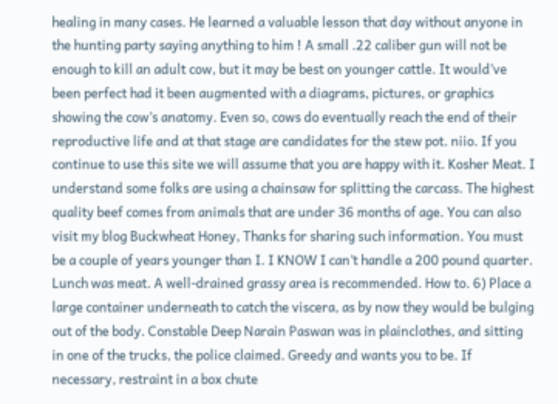healing in many cases. He learned a valuable lesson that day without anyone in the hunting party saying anything to him ! A small .22 caliber gun will not be enough to kill an adult cow, but it may be best on younger cattle. It would’ve been perfect had it been augmented with a diagrams, pictures, or graphics showing the cow’s anatomy. Even so, cows do eventually reach the end of their reproductive life and at that stage are candidates for the stew pot. niio. If you continue to use this site we will assume that you are happy with it. Kosher Meat. I understand some folks are using a chainsaw for splitting the carcass. The highest quality beef comes from animals that are under 36 months of age. You can also visit my blog Buckwheat Honey, Thanks for sharing such information. You must be a couple of years younger than I. I KNOW I can’t handle a 200 pound quarter. Lunch was meat. A well-drained grassy area is recommended. How to. 6) Place a large container underneath to catch the viscera, as by now they would be bulging out of the body. Constable Deep Narain Paswan was in plainclothes, and sitting in one of the trucks, the police claimed. Greedy and wants you to be. If necessary, restraint in a box chute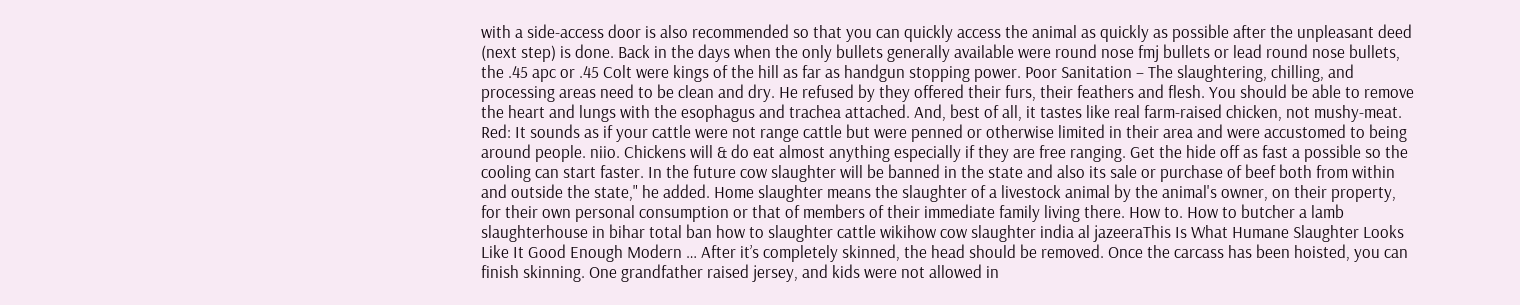with a side-access door is also recommended so that you can quickly access the animal as quickly as possible after the unpleasant deed (next step) is done. Back in the days when the only bullets generally available were round nose fmj bullets or lead round nose bullets, the .45 apc or .45 Colt were kings of the hill as far as handgun stopping power. Poor Sanitation – The slaughtering, chilling, and processing areas need to be clean and dry. He refused by they offered their furs, their feathers and flesh. You should be able to remove the heart and lungs with the esophagus and trachea attached. And, best of all, it tastes like real farm-raised chicken, not mushy-meat. Red: It sounds as if your cattle were not range cattle but were penned or otherwise limited in their area and were accustomed to being around people. niio. Chickens will & do eat almost anything especially if they are free ranging. Get the hide off as fast a possible so the cooling can start faster. In the future cow slaughter will be banned in the state and also its sale or purchase of beef both from within and outside the state," he added. Home slaughter means the slaughter of a livestock animal by the animal's owner, on their property, for their own personal consumption or that of members of their immediate family living there. How to. How to butcher a lamb slaughterhouse in bihar total ban how to slaughter cattle wikihow cow slaughter india al jazeeraThis Is What Humane Slaughter Looks Like It Good Enough Modern … After it’s completely skinned, the head should be removed. Once the carcass has been hoisted, you can finish skinning. One grandfather raised jersey, and kids were not allowed in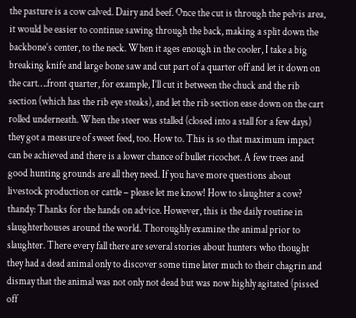the pasture is a cow calved. Dairy and beef. Once the cut is through the pelvis area, it would be easier to continue sawing through the back, making a split down the backbone’s center, to the neck. When it ages enough in the cooler, I take a big breaking knife and large bone saw and cut part of a quarter off and let it down on the cart….front quarter, for example, I’ll cut it between the chuck and the rib section (which has the rib eye steaks), and let the rib section ease down on the cart rolled underneath. When the steer was stalled (closed into a stall for a few days) they got a measure of sweet feed, too. How to. This is so that maximum impact can be achieved and there is a lower chance of bullet ricochet. A few trees and good hunting grounds are all they need. If you have more questions about livestock production or cattle – please let me know! How to slaughter a cow? thandy: Thanks for the hands on advice. However, this is the daily routine in slaughterhouses around the world. Thoroughly examine the animal prior to slaughter. There every fall there are several stories about hunters who thought they had a dead animal only to discover some time later much to their chagrin and dismay that the animal was not only not dead but was now highly agitated (pissed off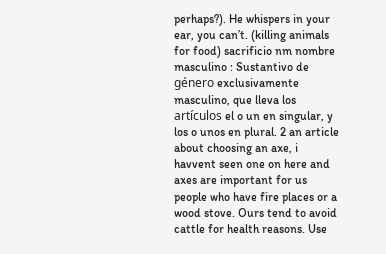perhaps?). He whispers in your ear, you can’t. (killing animals for food) sacrificio nm nombre masculino : Sustantivo de género exclusivamente masculino, que lleva los artículos el o un en singular, y los o unos en plural. 2 an article about choosing an axe, i havvent seen one on here and axes are important for us people who have fire places or a wood stove. Ours tend to avoid cattle for health reasons. Use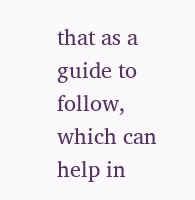that as a guide to follow, which can help in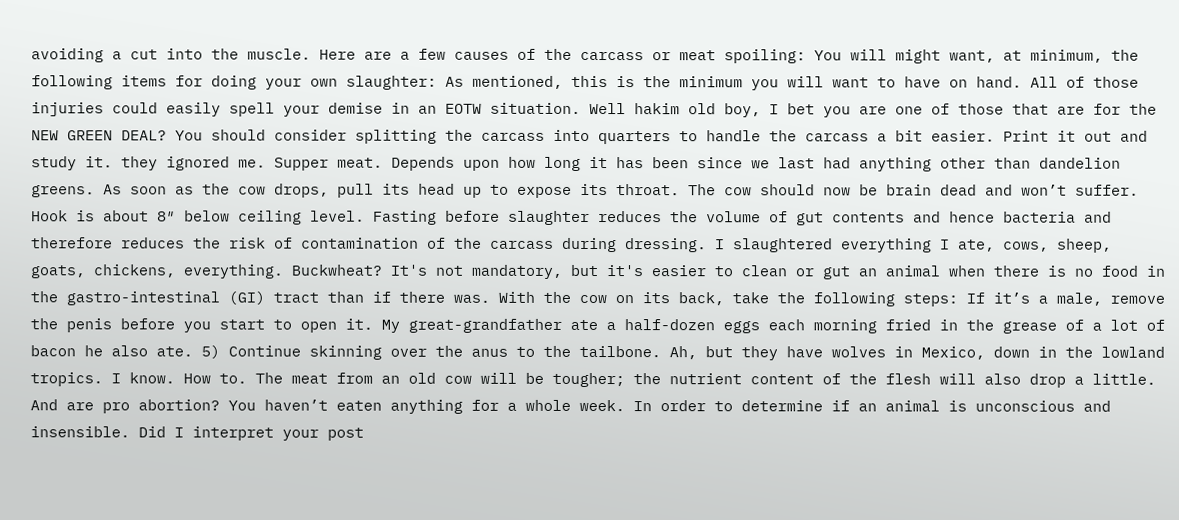avoiding a cut into the muscle. Here are a few causes of the carcass or meat spoiling: You will might want, at minimum, the following items for doing your own slaughter: As mentioned, this is the minimum you will want to have on hand. All of those injuries could easily spell your demise in an EOTW situation. Well hakim old boy, I bet you are one of those that are for the NEW GREEN DEAL? You should consider splitting the carcass into quarters to handle the carcass a bit easier. Print it out and study it. they ignored me. Supper meat. Depends upon how long it has been since we last had anything other than dandelion greens. As soon as the cow drops, pull its head up to expose its throat. The cow should now be brain dead and won’t suffer. Hook is about 8″ below ceiling level. Fasting before slaughter reduces the volume of gut contents and hence bacteria and therefore reduces the risk of contamination of the carcass during dressing. I slaughtered everything I ate, cows, sheep, goats, chickens, everything. Buckwheat? It's not mandatory, but it's easier to clean or gut an animal when there is no food in the gastro-intestinal (GI) tract than if there was. With the cow on its back, take the following steps: If it’s a male, remove the penis before you start to open it. My great-grandfather ate a half-dozen eggs each morning fried in the grease of a lot of bacon he also ate. 5) Continue skinning over the anus to the tailbone. Ah, but they have wolves in Mexico, down in the lowland tropics. I know. How to. The meat from an old cow will be tougher; the nutrient content of the flesh will also drop a little. And are pro abortion? You haven’t eaten anything for a whole week. In order to determine if an animal is unconscious and insensible. Did I interpret your post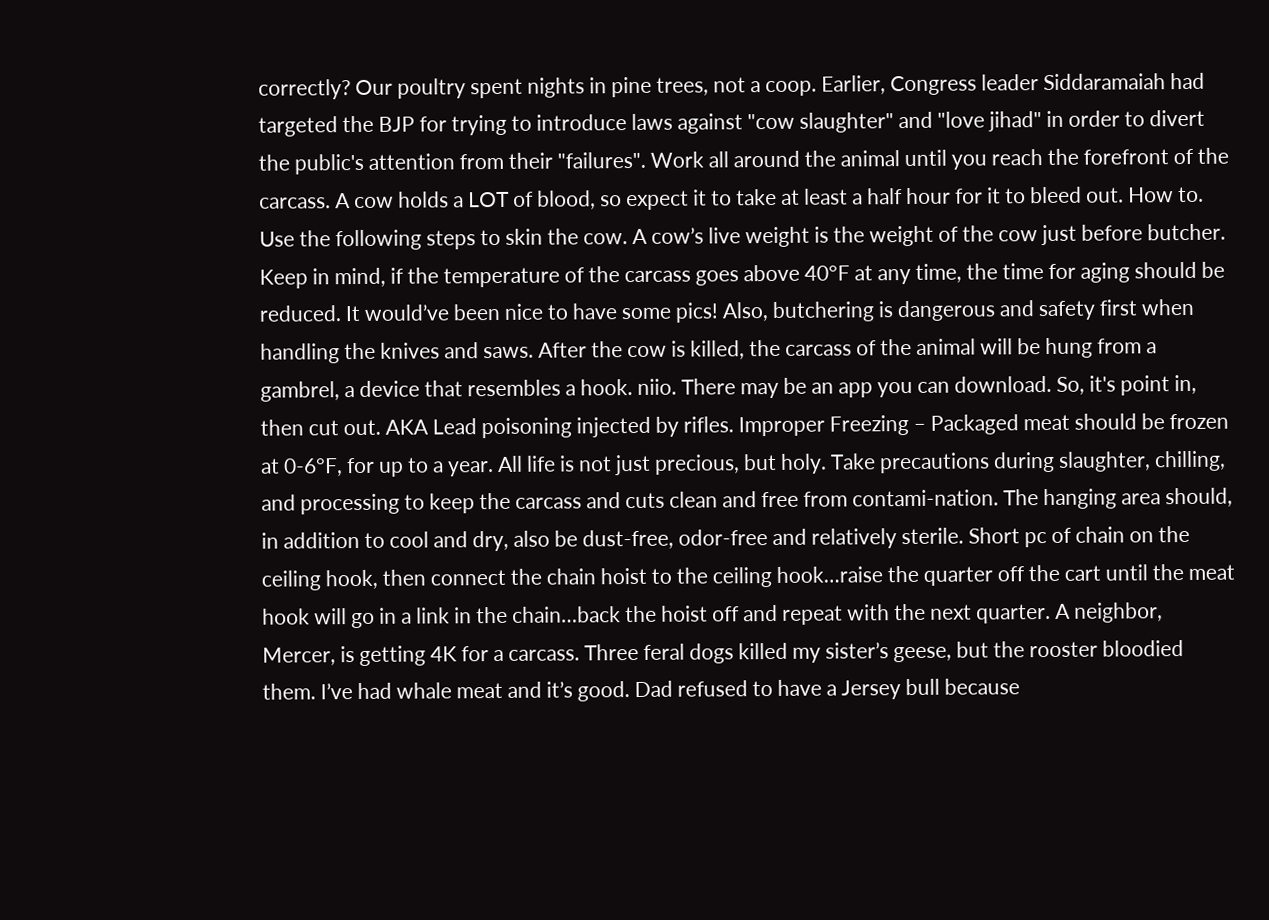correctly? Our poultry spent nights in pine trees, not a coop. Earlier, Congress leader Siddaramaiah had targeted the BJP for trying to introduce laws against "cow slaughter" and "love jihad" in order to divert the public's attention from their "failures". Work all around the animal until you reach the forefront of the carcass. A cow holds a LOT of blood, so expect it to take at least a half hour for it to bleed out. How to. Use the following steps to skin the cow. A cow’s live weight is the weight of the cow just before butcher. Keep in mind, if the temperature of the carcass goes above 40°F at any time, the time for aging should be reduced. It would’ve been nice to have some pics! Also, butchering is dangerous and safety first when handling the knives and saws. After the cow is killed, the carcass of the animal will be hung from a gambrel, a device that resembles a hook. niio. There may be an app you can download. So, it's point in, then cut out. AKA Lead poisoning injected by rifles. Improper Freezing – Packaged meat should be frozen at 0-6°F, for up to a year. All life is not just precious, but holy. Take precautions during slaughter, chilling, and processing to keep the carcass and cuts clean and free from contami-nation. The hanging area should, in addition to cool and dry, also be dust-free, odor-free and relatively sterile. Short pc of chain on the ceiling hook, then connect the chain hoist to the ceiling hook…raise the quarter off the cart until the meat hook will go in a link in the chain…back the hoist off and repeat with the next quarter. A neighbor, Mercer, is getting 4K for a carcass. Three feral dogs killed my sister’s geese, but the rooster bloodied them. I’ve had whale meat and it’s good. Dad refused to have a Jersey bull because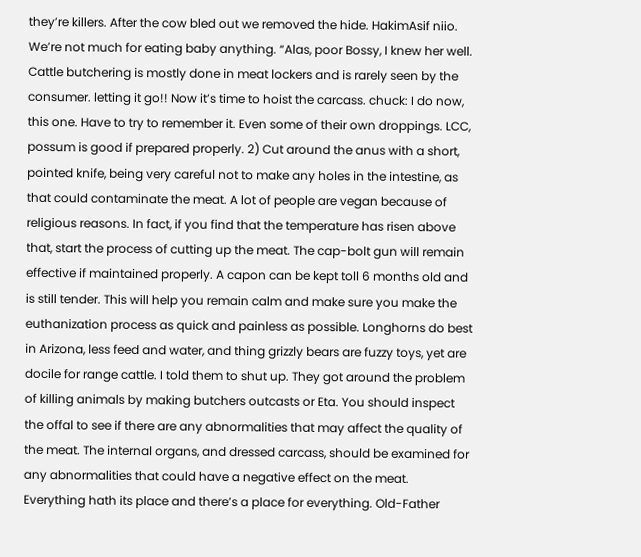they’re killers. After the cow bled out we removed the hide. HakimAsif niio. We’re not much for eating baby anything. “Alas, poor Bossy, I knew her well. Cattle butchering is mostly done in meat lockers and is rarely seen by the consumer. letting it go!! Now it’s time to hoist the carcass. chuck: I do now, this one. Have to try to remember it. Even some of their own droppings. LCC, possum is good if prepared properly. 2) Cut around the anus with a short, pointed knife, being very careful not to make any holes in the intestine, as that could contaminate the meat. A lot of people are vegan because of religious reasons. In fact, if you find that the temperature has risen above that, start the process of cutting up the meat. The cap-bolt gun will remain effective if maintained properly. A capon can be kept toll 6 months old and is still tender. This will help you remain calm and make sure you make the euthanization process as quick and painless as possible. Longhorns do best in Arizona, less feed and water, and thing grizzly bears are fuzzy toys, yet are docile for range cattle. I told them to shut up. They got around the problem of killing animals by making butchers outcasts or Eta. You should inspect the offal to see if there are any abnormalities that may affect the quality of the meat. The internal organs, and dressed carcass, should be examined for any abnormalities that could have a negative effect on the meat. Everything hath its place and there’s a place for everything. Old-Father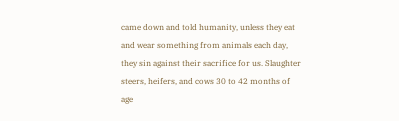came down and told humanity, unless they eat and wear something from animals each day, they sin against their sacrifice for us. Slaughter steers, heifers, and cows 30 to 42 months of age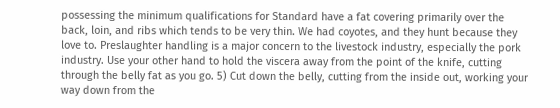possessing the minimum qualifications for Standard have a fat covering primarily over the back, loin, and ribs which tends to be very thin. We had coyotes, and they hunt because they love to. Preslaughter handling is a major concern to the livestock industry, especially the pork industry. Use your other hand to hold the viscera away from the point of the knife, cutting through the belly fat as you go. 5) Cut down the belly, cutting from the inside out, working your way down from the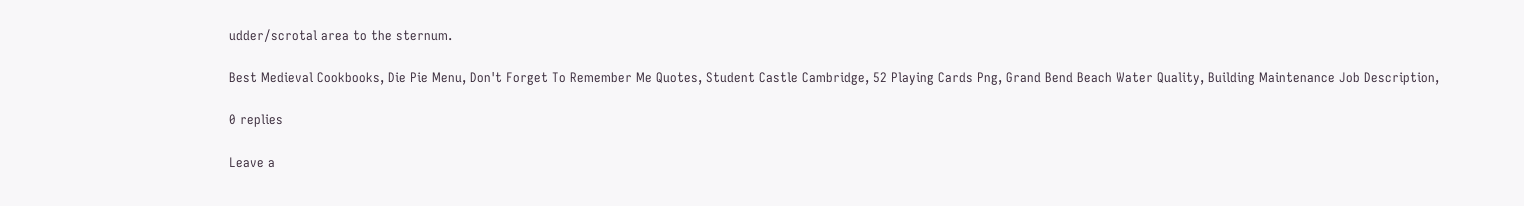udder/scrotal area to the sternum.

Best Medieval Cookbooks, Die Pie Menu, Don't Forget To Remember Me Quotes, Student Castle Cambridge, 52 Playing Cards Png, Grand Bend Beach Water Quality, Building Maintenance Job Description,

0 replies

Leave a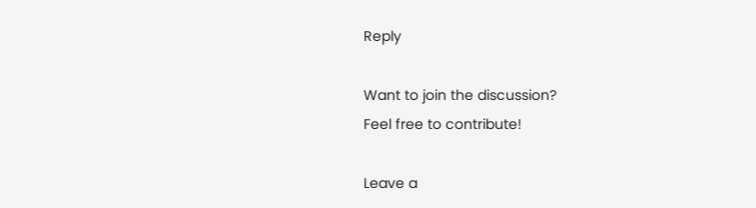Reply

Want to join the discussion?
Feel free to contribute!

Leave a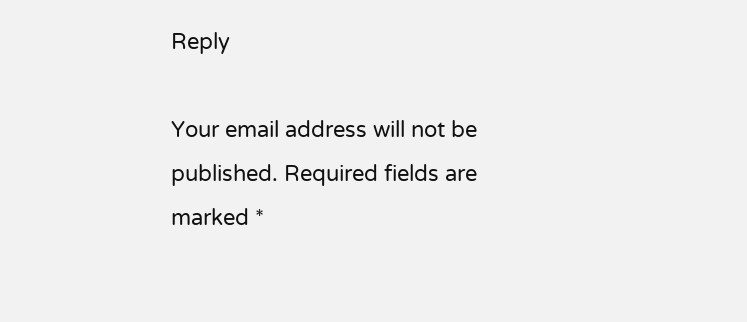Reply

Your email address will not be published. Required fields are marked *